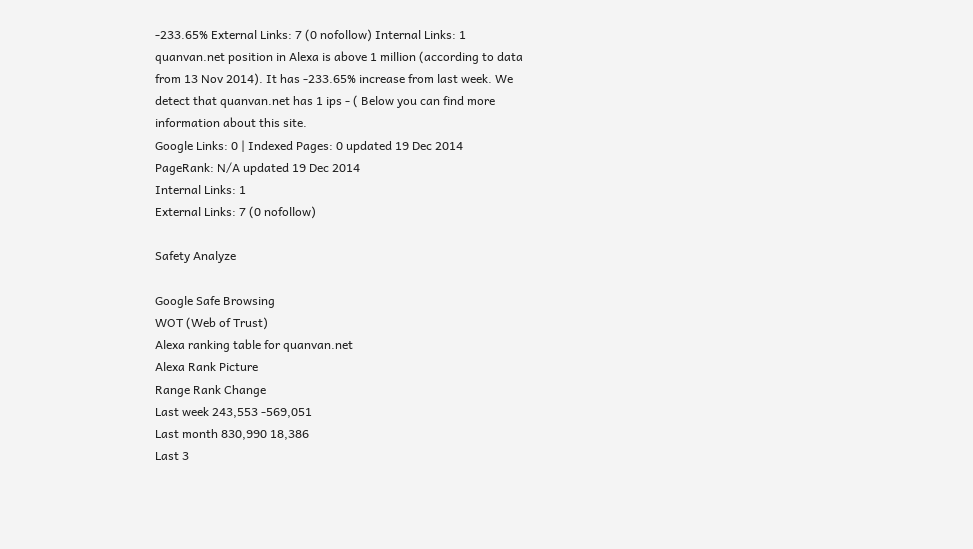-233.65% External Links: 7 (0 nofollow) Internal Links: 1
quanvan.net position in Alexa is above 1 million (according to data from 13 Nov 2014). It has -233.65% increase from last week. We detect that quanvan.net has 1 ips - ( Below you can find more information about this site.
Google Links: 0 | Indexed Pages: 0 updated 19 Dec 2014
PageRank: N/A updated 19 Dec 2014
Internal Links: 1
External Links: 7 (0 nofollow)

Safety Analyze

Google Safe Browsing
WOT (Web of Trust)
Alexa ranking table for quanvan.net
Alexa Rank Picture
Range Rank Change
Last week 243,553 -569,051
Last month 830,990 18,386
Last 3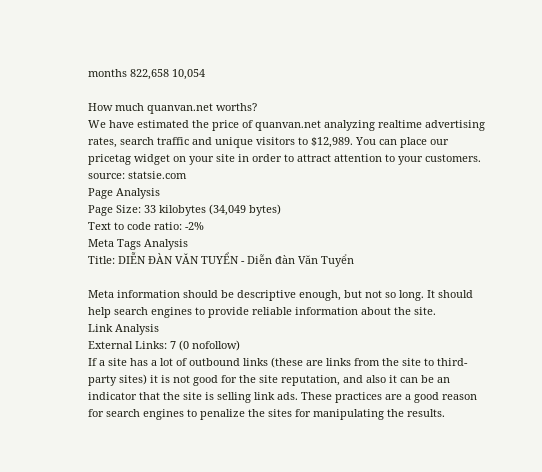months 822,658 10,054

How much quanvan.net worths?
We have estimated the price of quanvan.net analyzing realtime advertising rates, search traffic and unique visitors to $12,989. You can place our pricetag widget on your site in order to attract attention to your customers.
source: statsie.com
Page Analysis
Page Size: 33 kilobytes (34,049 bytes)
Text to code ratio: -2%
Meta Tags Analysis
Title: DIỄN ĐÀN VĂN TUYỂN - Diễn đàn Văn Tuyển

Meta information should be descriptive enough, but not so long. It should help search engines to provide reliable information about the site.
Link Analysis
External Links: 7 (0 nofollow)
If a site has a lot of outbound links (these are links from the site to third-party sites) it is not good for the site reputation, and also it can be an indicator that the site is selling link ads. These practices are a good reason for search engines to penalize the sites for manipulating the results.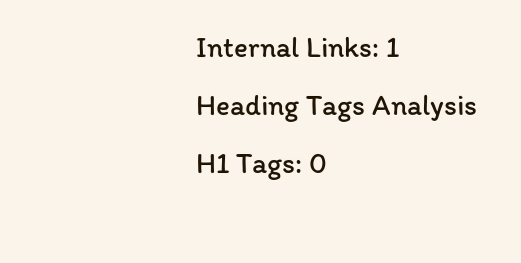Internal Links: 1
Heading Tags Analysis
H1 Tags: 0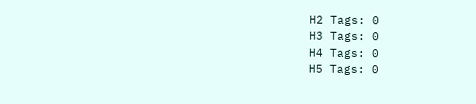H2 Tags: 0
H3 Tags: 0
H4 Tags: 0
H5 Tags: 0